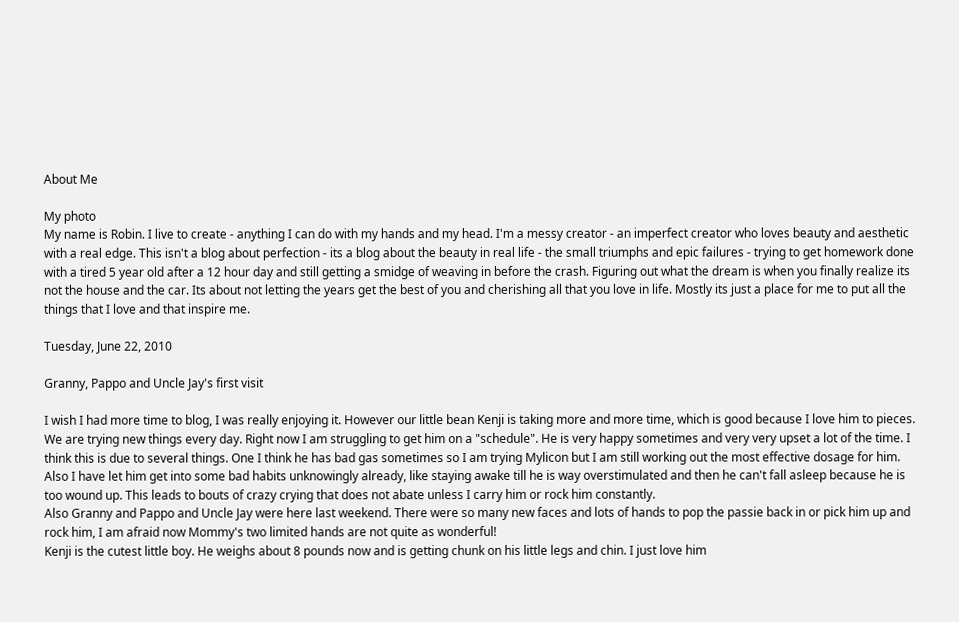About Me

My photo
My name is Robin. I live to create - anything I can do with my hands and my head. I'm a messy creator - an imperfect creator who loves beauty and aesthetic with a real edge. This isn't a blog about perfection - its a blog about the beauty in real life - the small triumphs and epic failures - trying to get homework done with a tired 5 year old after a 12 hour day and still getting a smidge of weaving in before the crash. Figuring out what the dream is when you finally realize its not the house and the car. Its about not letting the years get the best of you and cherishing all that you love in life. Mostly its just a place for me to put all the things that I love and that inspire me.

Tuesday, June 22, 2010

Granny, Pappo and Uncle Jay's first visit

I wish I had more time to blog, I was really enjoying it. However our little bean Kenji is taking more and more time, which is good because I love him to pieces. We are trying new things every day. Right now I am struggling to get him on a "schedule". He is very happy sometimes and very very upset a lot of the time. I think this is due to several things. One I think he has bad gas sometimes so I am trying Mylicon but I am still working out the most effective dosage for him. Also I have let him get into some bad habits unknowingly already, like staying awake till he is way overstimulated and then he can't fall asleep because he is too wound up. This leads to bouts of crazy crying that does not abate unless I carry him or rock him constantly.
Also Granny and Pappo and Uncle Jay were here last weekend. There were so many new faces and lots of hands to pop the passie back in or pick him up and rock him, I am afraid now Mommy's two limited hands are not quite as wonderful!
Kenji is the cutest little boy. He weighs about 8 pounds now and is getting chunk on his little legs and chin. I just love him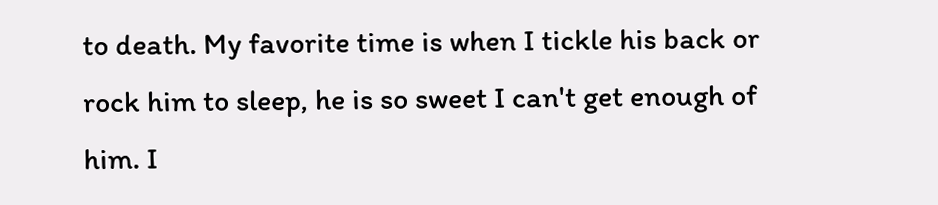to death. My favorite time is when I tickle his back or rock him to sleep, he is so sweet I can't get enough of him. I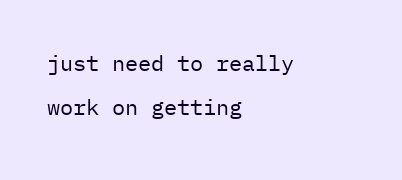just need to really work on getting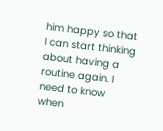him happy so that I can start thinking about having a routine again. I need to know when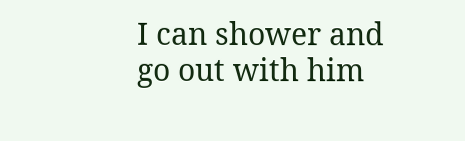I can shower and go out with him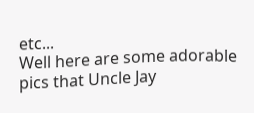etc...
Well here are some adorable pics that Uncle Jay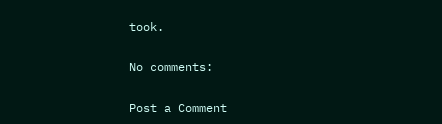took.

No comments:

Post a Comment